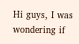Hi guys, I was wondering if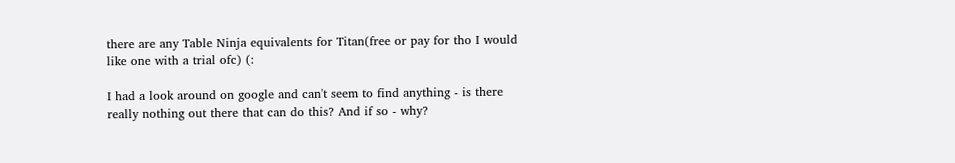there are any Table Ninja equivalents for Titan(free or pay for tho I would like one with a trial ofc) (:

I had a look around on google and can't seem to find anything - is there really nothing out there that can do this? And if so - why?